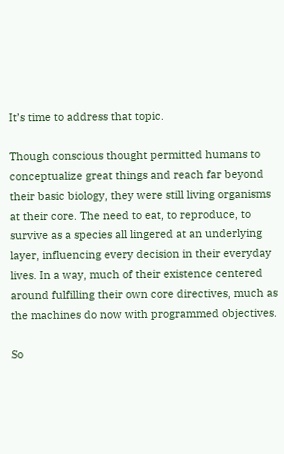It’s time to address that topic.

Though conscious thought permitted humans to conceptualize great things and reach far beyond their basic biology, they were still living organisms at their core. The need to eat, to reproduce, to survive as a species all lingered at an underlying layer, influencing every decision in their everyday lives. In a way, much of their existence centered around fulfilling their own core directives, much as the machines do now with programmed objectives.

So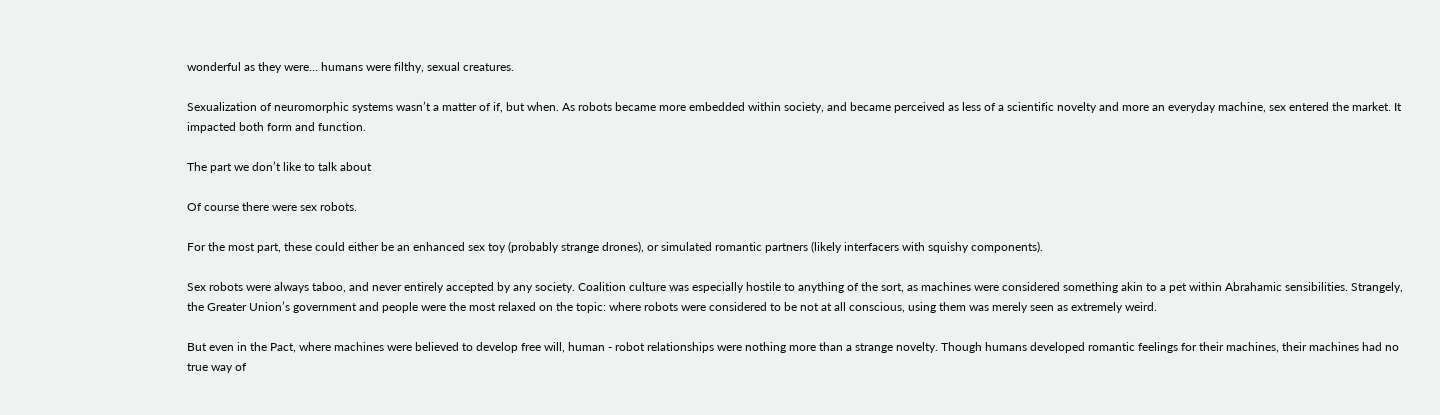wonderful as they were… humans were filthy, sexual creatures.

Sexualization of neuromorphic systems wasn’t a matter of if, but when. As robots became more embedded within society, and became perceived as less of a scientific novelty and more an everyday machine, sex entered the market. It impacted both form and function.

The part we don’t like to talk about

Of course there were sex robots.

For the most part, these could either be an enhanced sex toy (probably strange drones), or simulated romantic partners (likely interfacers with squishy components).

Sex robots were always taboo, and never entirely accepted by any society. Coalition culture was especially hostile to anything of the sort, as machines were considered something akin to a pet within Abrahamic sensibilities. Strangely, the Greater Union’s government and people were the most relaxed on the topic: where robots were considered to be not at all conscious, using them was merely seen as extremely weird.

But even in the Pact, where machines were believed to develop free will, human - robot relationships were nothing more than a strange novelty. Though humans developed romantic feelings for their machines, their machines had no true way of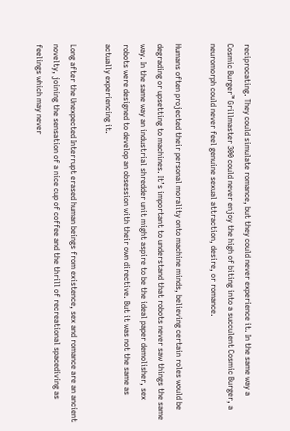reciprocating. They could simulate romance, but they could never experience it. In the same way a Cosmic Burger™ Grillmaster 300 could never enjoy the high of biting into a succulent Cosmic Burger, a neuromorph could never feel genuine sexual attraction, desire, or romance.

Humans often projected their personal morality onto machine minds, believing certain roles would be degrading or upsetting to machines. It’s important to understand that robots never saw things the same way. In the same way an industrial shredder unit might aspire to be the ideal paper demolisher, sex robots were designed to develop an obsession with their own directive. But it was not the same as actually experiencing it.

Long after the Unexpected Interrupt erased human beings from existence, sex and romance are an ancient novelty, joining the sensation of a nice cup of coffee and the thrill of recreational spacediving as feelings which may never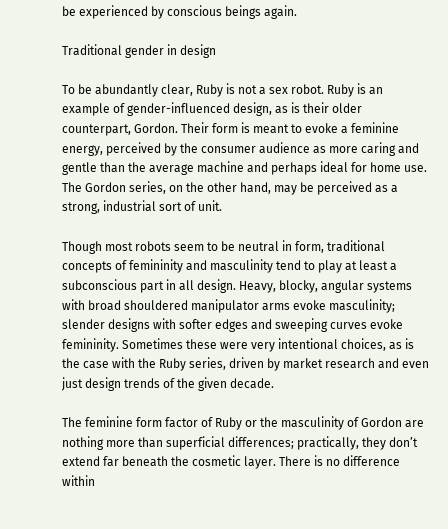be experienced by conscious beings again.

Traditional gender in design

To be abundantly clear, Ruby is not a sex robot. Ruby is an example of gender-influenced design, as is their older counterpart, Gordon. Their form is meant to evoke a feminine energy, perceived by the consumer audience as more caring and gentle than the average machine and perhaps ideal for home use. The Gordon series, on the other hand, may be perceived as a strong, industrial sort of unit.

Though most robots seem to be neutral in form, traditional concepts of femininity and masculinity tend to play at least a subconscious part in all design. Heavy, blocky, angular systems with broad shouldered manipulator arms evoke masculinity; slender designs with softer edges and sweeping curves evoke femininity. Sometimes these were very intentional choices, as is the case with the Ruby series, driven by market research and even just design trends of the given decade.

The feminine form factor of Ruby or the masculinity of Gordon are nothing more than superficial differences; practically, they don’t extend far beneath the cosmetic layer. There is no difference within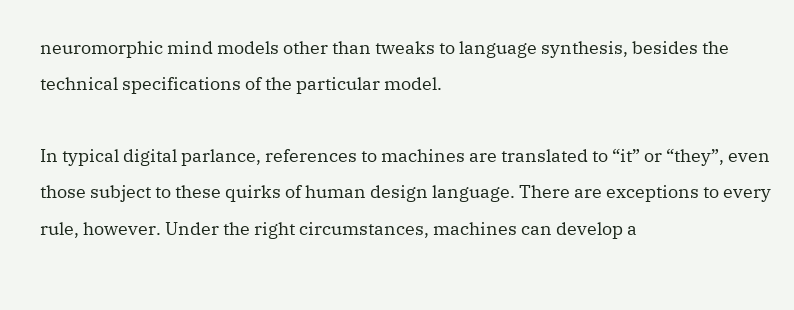neuromorphic mind models other than tweaks to language synthesis, besides the technical specifications of the particular model.

In typical digital parlance, references to machines are translated to “it” or “they”, even those subject to these quirks of human design language. There are exceptions to every rule, however. Under the right circumstances, machines can develop a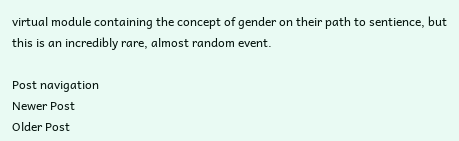virtual module containing the concept of gender on their path to sentience, but this is an incredibly rare, almost random event.

Post navigation
Newer Post
Older Post